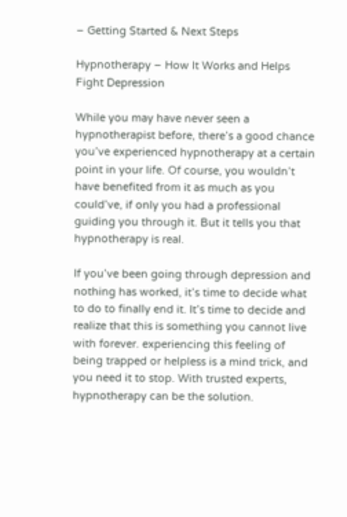– Getting Started & Next Steps

Hypnotherapy – How It Works and Helps Fight Depression

While you may have never seen a hypnotherapist before, there’s a good chance you’ve experienced hypnotherapy at a certain point in your life. Of course, you wouldn’t have benefited from it as much as you could’ve, if only you had a professional guiding you through it. But it tells you that hypnotherapy is real.

If you’ve been going through depression and nothing has worked, it’s time to decide what to do to finally end it. It’s time to decide and realize that this is something you cannot live with forever. experiencing this feeling of being trapped or helpless is a mind trick, and you need it to stop. With trusted experts, hypnotherapy can be the solution.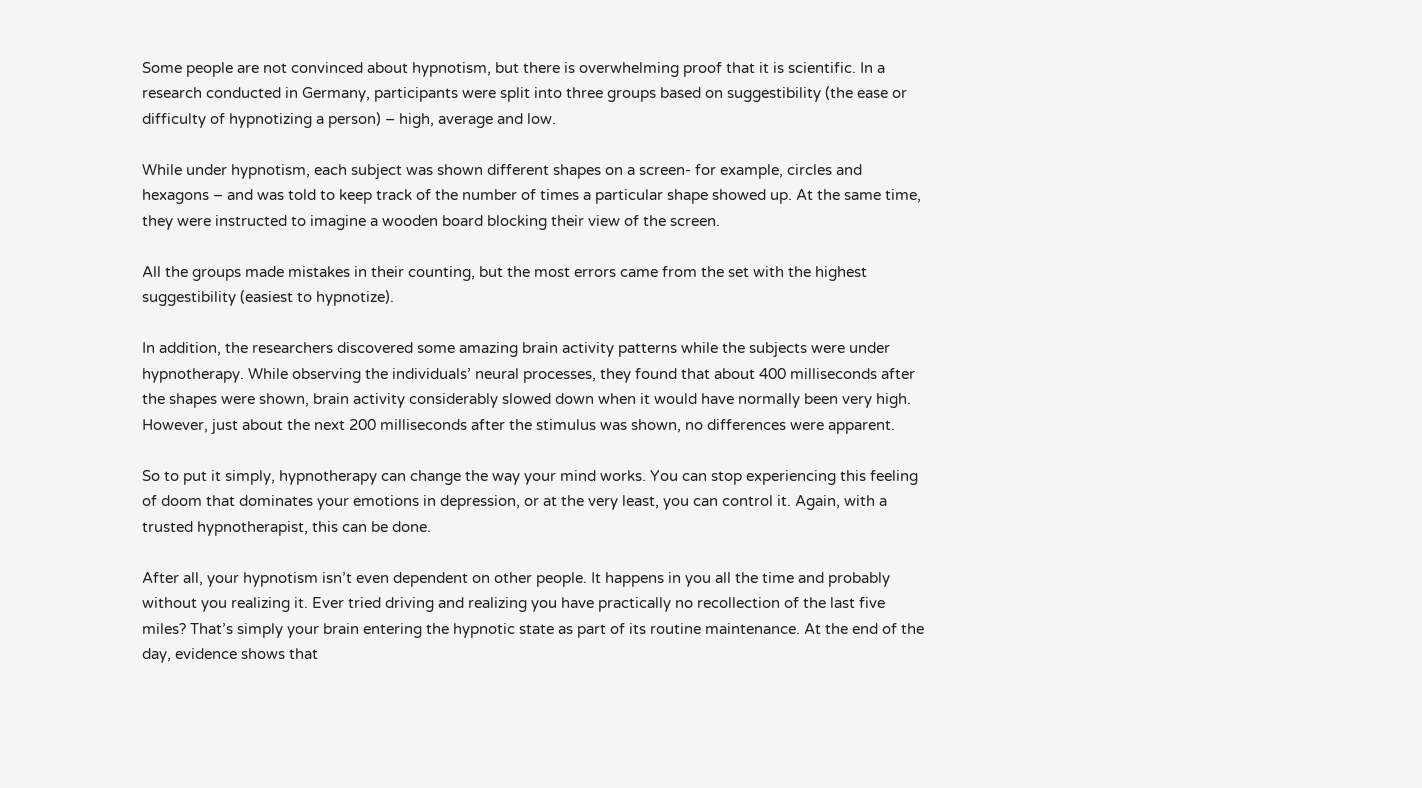Some people are not convinced about hypnotism, but there is overwhelming proof that it is scientific. In a research conducted in Germany, participants were split into three groups based on suggestibility (the ease or difficulty of hypnotizing a person) – high, average and low.

While under hypnotism, each subject was shown different shapes on a screen- for example, circles and hexagons – and was told to keep track of the number of times a particular shape showed up. At the same time, they were instructed to imagine a wooden board blocking their view of the screen.

All the groups made mistakes in their counting, but the most errors came from the set with the highest suggestibility (easiest to hypnotize).

In addition, the researchers discovered some amazing brain activity patterns while the subjects were under hypnotherapy. While observing the individuals’ neural processes, they found that about 400 milliseconds after the shapes were shown, brain activity considerably slowed down when it would have normally been very high. However, just about the next 200 milliseconds after the stimulus was shown, no differences were apparent.

So to put it simply, hypnotherapy can change the way your mind works. You can stop experiencing this feeling of doom that dominates your emotions in depression, or at the very least, you can control it. Again, with a trusted hypnotherapist, this can be done.

After all, your hypnotism isn’t even dependent on other people. It happens in you all the time and probably without you realizing it. Ever tried driving and realizing you have practically no recollection of the last five miles? That’s simply your brain entering the hypnotic state as part of its routine maintenance. At the end of the day, evidence shows that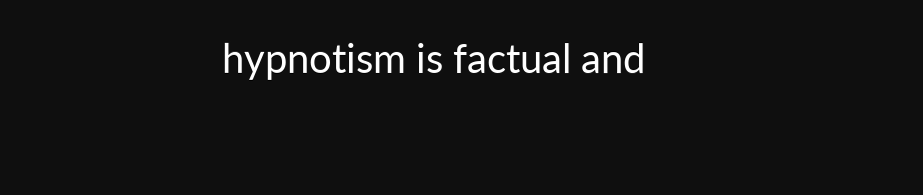hypnotism is factual and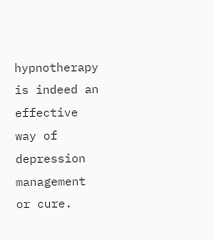hypnotherapy is indeed an effective way of depression management or cure.